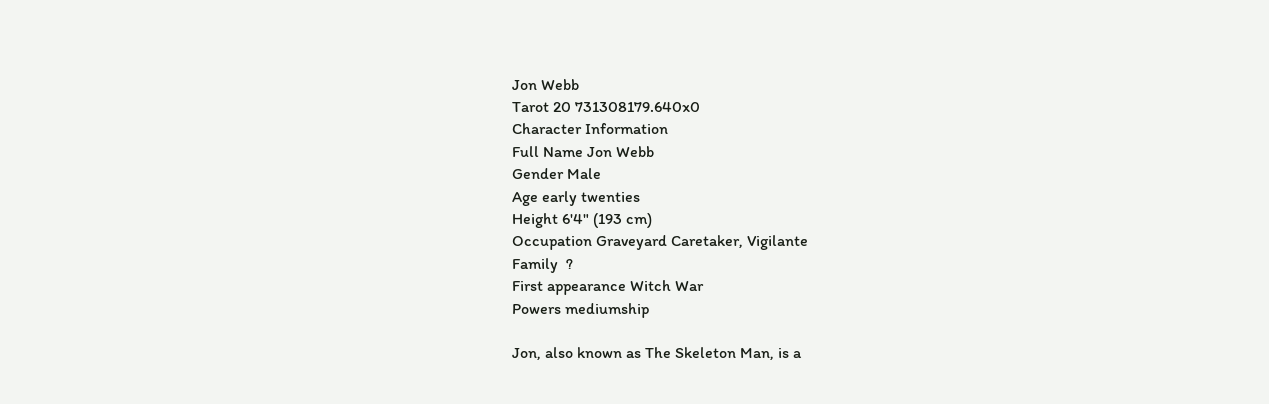Jon Webb
Tarot 20 731308179.640x0
Character Information
Full Name Jon Webb
Gender Male
Age early twenties
Height 6'4" (193 cm)
Occupation Graveyard Caretaker, Vigilante
Family  ?
First appearance Witch War
Powers mediumship

Jon, also known as The Skeleton Man, is a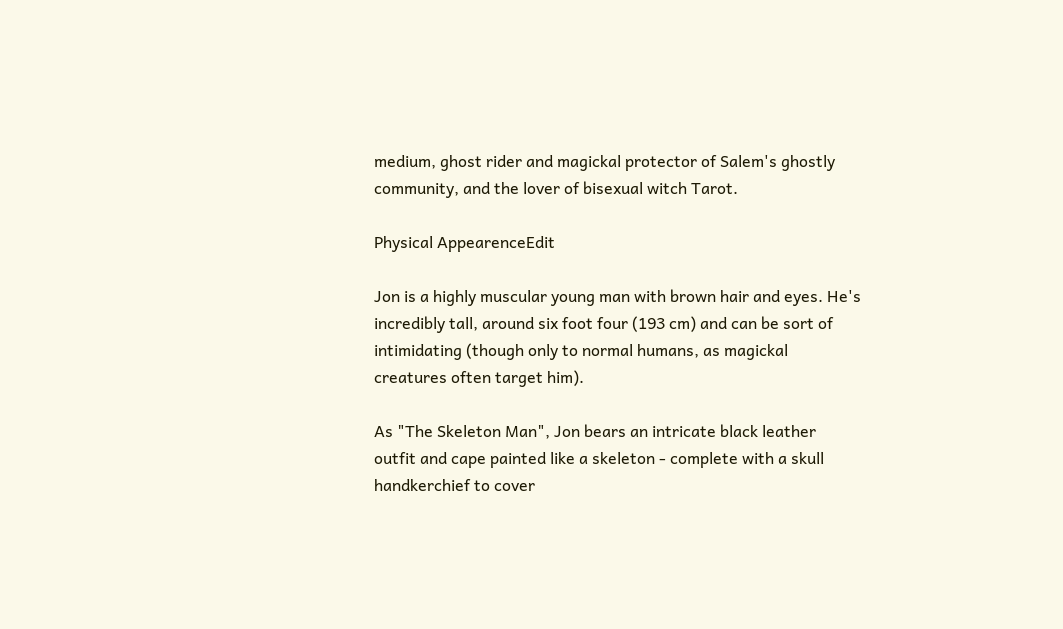medium, ghost rider and magickal protector of Salem's ghostly community, and the lover of bisexual witch Tarot.

Physical AppearenceEdit

Jon is a highly muscular young man with brown hair and eyes. He's incredibly tall, around six foot four (193 cm) and can be sort of intimidating (though only to normal humans, as magickal creatures often target him).

As "The Skeleton Man", Jon bears an intricate black leather outfit and cape painted like a skeleton - complete with a skull handkerchief to cover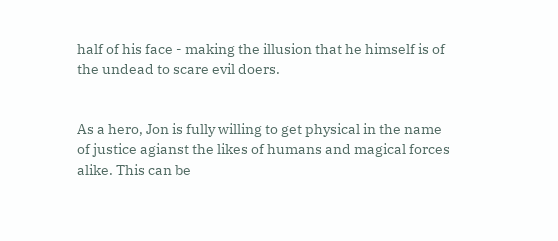half of his face - making the illusion that he himself is of the undead to scare evil doers.


As a hero, Jon is fully willing to get physical in the name of justice agianst the likes of humans and magical forces alike. This can be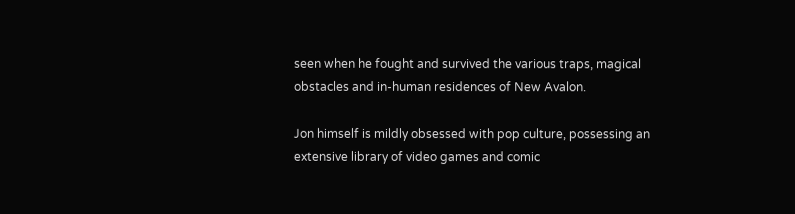seen when he fought and survived the various traps, magical obstacles and in-human residences of New Avalon.

Jon himself is mildly obsessed with pop culture, possessing an extensive library of video games and comic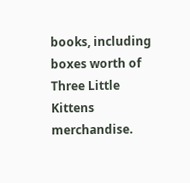books, including boxes worth of Three Little Kittens merchandise.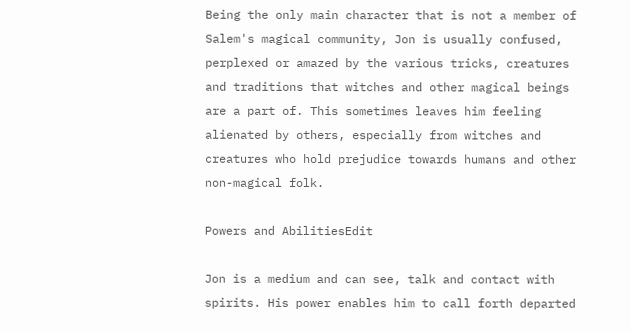Being the only main character that is not a member of Salem's magical community, Jon is usually confused, perplexed or amazed by the various tricks, creatures and traditions that witches and other magical beings are a part of. This sometimes leaves him feeling alienated by others, especially from witches and creatures who hold prejudice towards humans and other non-magical folk.

Powers and AbilitiesEdit

Jon is a medium and can see, talk and contact with spirits. His power enables him to call forth departed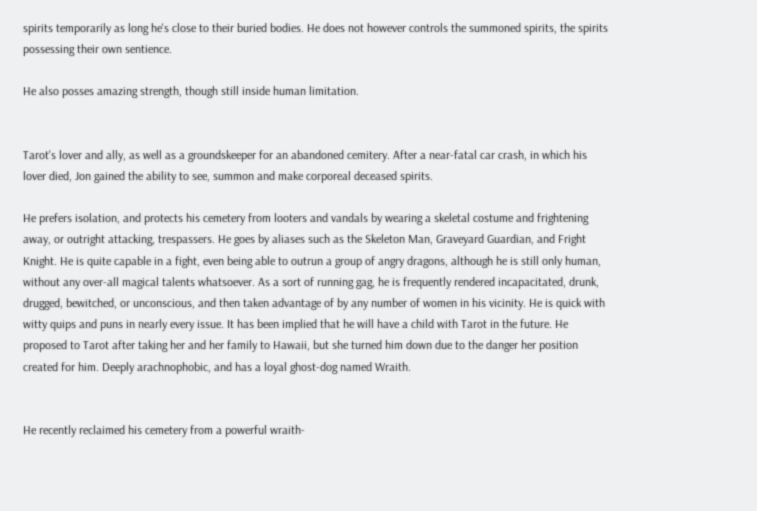spirits temporarily as long he's close to their buried bodies. He does not however controls the summoned spirits, the spirits possessing their own sentience.

He also posses amazing strength, though still inside human limitation.


Tarot's lover and ally, as well as a groundskeeper for an abandoned cemitery. After a near-fatal car crash, in which his lover died, Jon gained the ability to see, summon and make corporeal deceased spirits.

He prefers isolation, and protects his cemetery from looters and vandals by wearing a skeletal costume and frightening away, or outright attacking, trespassers. He goes by aliases such as the Skeleton Man, Graveyard Guardian, and Fright Knight. He is quite capable in a fight, even being able to outrun a group of angry dragons, although he is still only human, without any over-all magical talents whatsoever. As a sort of running gag, he is frequently rendered incapacitated, drunk, drugged, bewitched, or unconscious, and then taken advantage of by any number of women in his vicinity. He is quick with witty quips and puns in nearly every issue. It has been implied that he will have a child with Tarot in the future. He proposed to Tarot after taking her and her family to Hawaii, but she turned him down due to the danger her position created for him. Deeply arachnophobic, and has a loyal ghost-dog named Wraith.


He recently reclaimed his cemetery from a powerful wraith-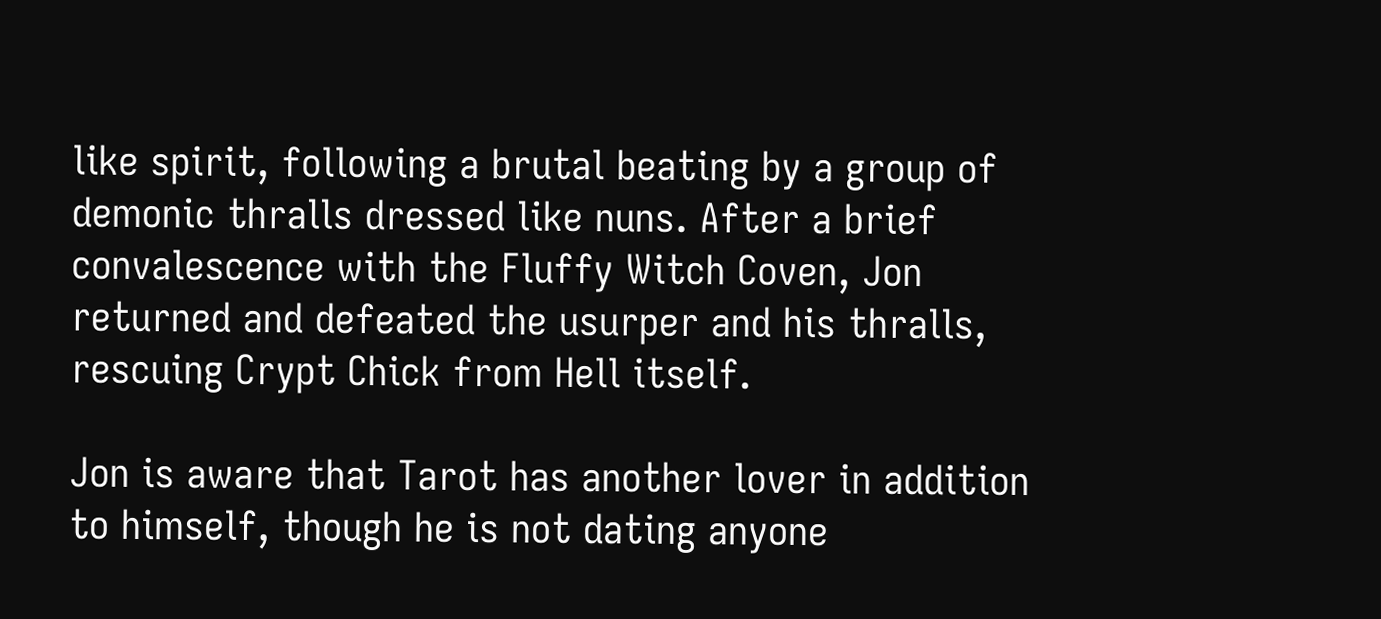like spirit, following a brutal beating by a group of demonic thralls dressed like nuns. After a brief convalescence with the Fluffy Witch Coven, Jon returned and defeated the usurper and his thralls, rescuing Crypt Chick from Hell itself.

Jon is aware that Tarot has another lover in addition to himself, though he is not dating anyone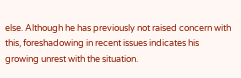else. Although he has previously not raised concern with this, foreshadowing in recent issues indicates his growing unrest with the situation.